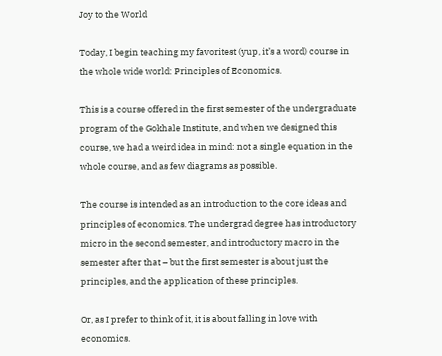Joy to the World

Today, I begin teaching my favoritest (yup, it’s a word) course in the whole wide world: Principles of Economics.

This is a course offered in the first semester of the undergraduate program of the Gokhale Institute, and when we designed this course, we had a weird idea in mind: not a single equation in the whole course, and as few diagrams as possible.

The course is intended as an introduction to the core ideas and principles of economics. The undergrad degree has introductory micro in the second semester, and introductory macro in the semester after that – but the first semester is about just the principles, and the application of these principles.

Or, as I prefer to think of it, it is about falling in love with economics.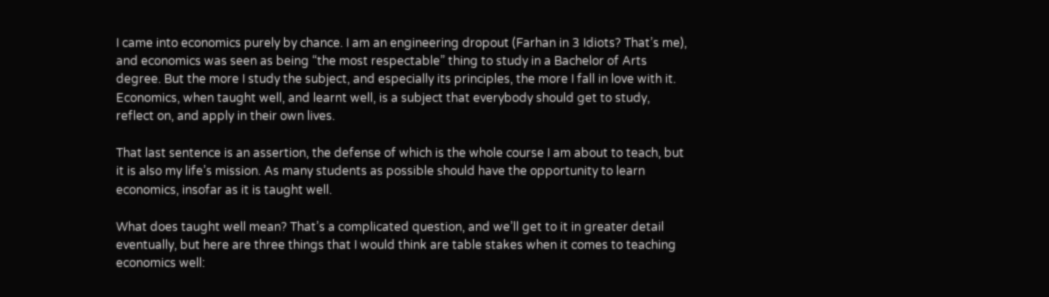I came into economics purely by chance. I am an engineering dropout (Farhan in 3 Idiots? That’s me), and economics was seen as being “the most respectable” thing to study in a Bachelor of Arts degree. But the more I study the subject, and especially its principles, the more I fall in love with it. Economics, when taught well, and learnt well, is a subject that everybody should get to study, reflect on, and apply in their own lives.

That last sentence is an assertion, the defense of which is the whole course I am about to teach, but it is also my life’s mission. As many students as possible should have the opportunity to learn economics, insofar as it is taught well.

What does taught well mean? That’s a complicated question, and we’ll get to it in greater detail eventually, but here are three things that I would think are table stakes when it comes to teaching economics well: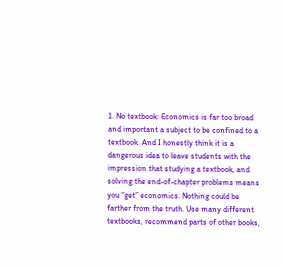1. No textbook: Economics is far too broad and important a subject to be confined to a textbook. And I honestly think it is a dangerous idea to leave students with the impression that studying a textbook, and solving the end-of-chapter problems means you “get” economics. Nothing could be farther from the truth. Use many different textbooks, recommend parts of other books,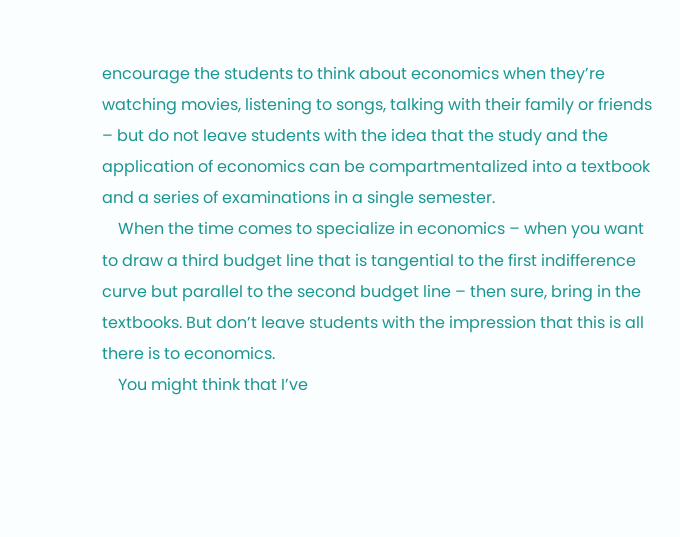encourage the students to think about economics when they’re watching movies, listening to songs, talking with their family or friends – but do not leave students with the idea that the study and the application of economics can be compartmentalized into a textbook and a series of examinations in a single semester.
    When the time comes to specialize in economics – when you want to draw a third budget line that is tangential to the first indifference curve but parallel to the second budget line – then sure, bring in the textbooks. But don’t leave students with the impression that this is all there is to economics.
    You might think that I’ve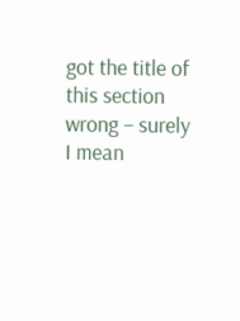got the title of this section wrong – surely I mean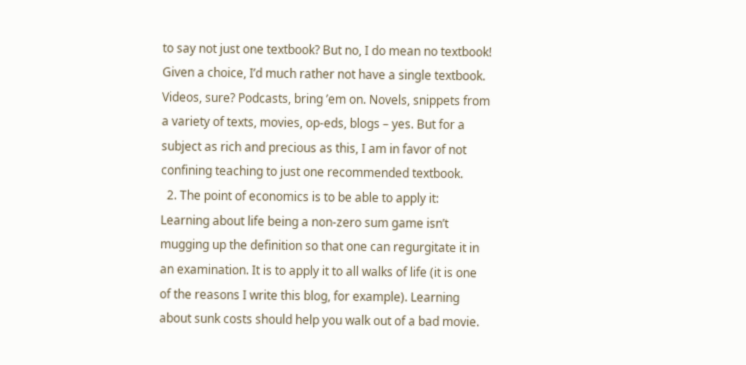to say not just one textbook? But no, I do mean no textbook! Given a choice, I’d much rather not have a single textbook. Videos, sure? Podcasts, bring ’em on. Novels, snippets from a variety of texts, movies, op-eds, blogs – yes. But for a subject as rich and precious as this, I am in favor of not confining teaching to just one recommended textbook.
  2. The point of economics is to be able to apply it: Learning about life being a non-zero sum game isn’t mugging up the definition so that one can regurgitate it in an examination. It is to apply it to all walks of life (it is one of the reasons I write this blog, for example). Learning about sunk costs should help you walk out of a bad movie.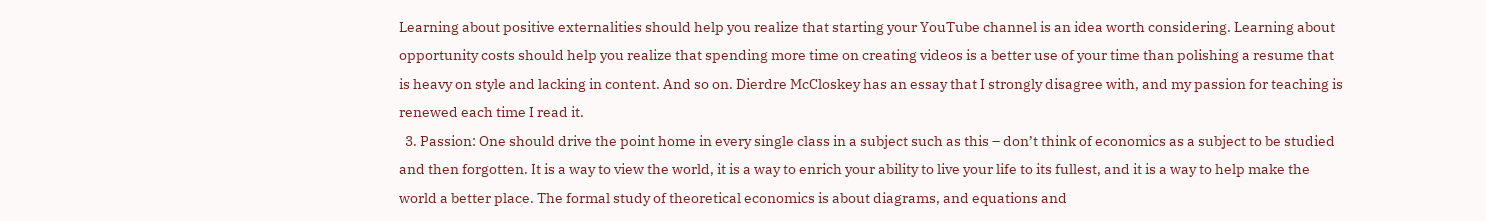Learning about positive externalities should help you realize that starting your YouTube channel is an idea worth considering. Learning about opportunity costs should help you realize that spending more time on creating videos is a better use of your time than polishing a resume that is heavy on style and lacking in content. And so on. Dierdre McCloskey has an essay that I strongly disagree with, and my passion for teaching is renewed each time I read it.
  3. Passion: One should drive the point home in every single class in a subject such as this – don’t think of economics as a subject to be studied and then forgotten. It is a way to view the world, it is a way to enrich your ability to live your life to its fullest, and it is a way to help make the world a better place. The formal study of theoretical economics is about diagrams, and equations and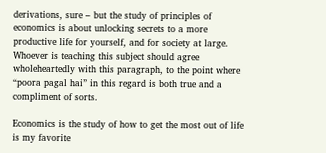derivations, sure – but the study of principles of economics is about unlocking secrets to a more productive life for yourself, and for society at large. Whoever is teaching this subject should agree wholeheartedly with this paragraph, to the point where “poora pagal hai” in this regard is both true and a compliment of sorts.

Economics is the study of how to get the most out of life is my favorite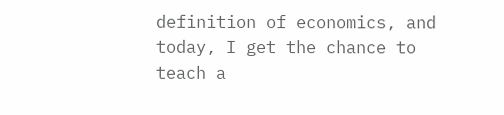definition of economics, and today, I get the chance to teach a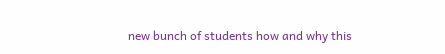new bunch of students how and why this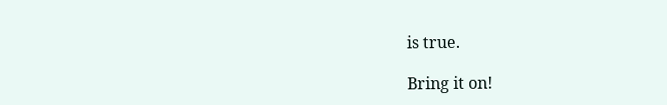is true.

Bring it on!